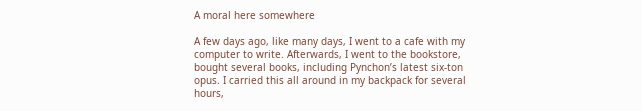A moral here somewhere

A few days ago, like many days, I went to a cafe with my computer to write. Afterwards, I went to the bookstore, bought several books, including Pynchon’s latest six-ton opus. I carried this all around in my backpack for several hours,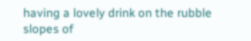having a lovely drink on the rubble slopes of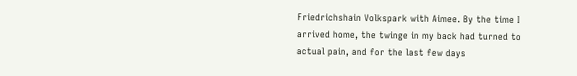Friedrichshain Volkspark with Aimee. By the time I arrived home, the twinge in my back had turned to actual pain, and for the last few days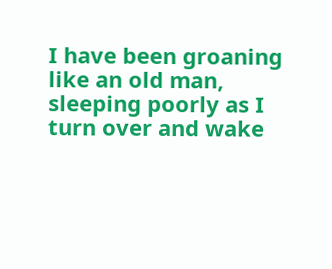I have been groaning like an old man, sleeping poorly as I turn over and wake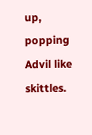up, popping Advil like skittles.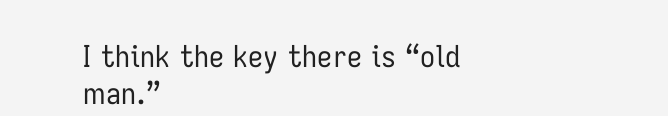I think the key there is “old man.”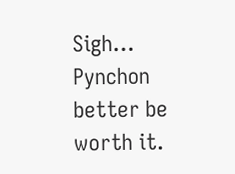Sigh… Pynchon better be worth it.